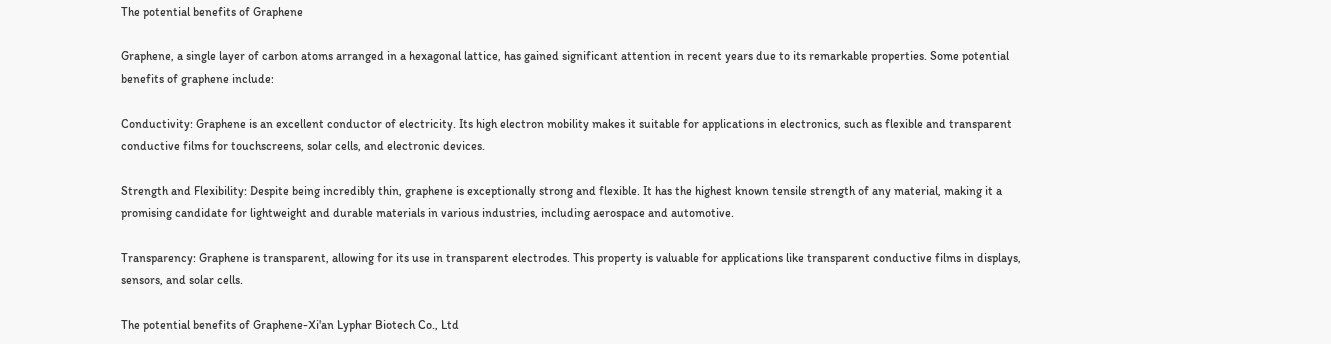The potential benefits of Graphene

Graphene, a single layer of carbon atoms arranged in a hexagonal lattice, has gained significant attention in recent years due to its remarkable properties. Some potential benefits of graphene include:

Conductivity: Graphene is an excellent conductor of electricity. Its high electron mobility makes it suitable for applications in electronics, such as flexible and transparent conductive films for touchscreens, solar cells, and electronic devices.

Strength and Flexibility: Despite being incredibly thin, graphene is exceptionally strong and flexible. It has the highest known tensile strength of any material, making it a promising candidate for lightweight and durable materials in various industries, including aerospace and automotive.

Transparency: Graphene is transparent, allowing for its use in transparent electrodes. This property is valuable for applications like transparent conductive films in displays, sensors, and solar cells.

The potential benefits of Graphene-Xi'an Lyphar Biotech Co., Ltd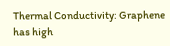Thermal Conductivity: Graphene has high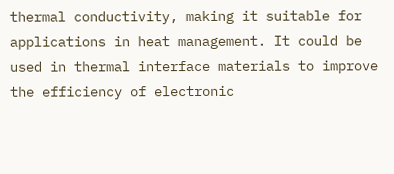thermal conductivity, making it suitable for applications in heat management. It could be used in thermal interface materials to improve the efficiency of electronic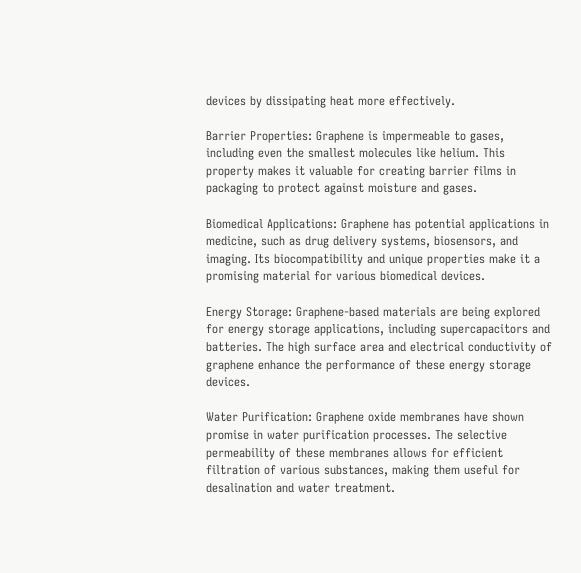devices by dissipating heat more effectively.

Barrier Properties: Graphene is impermeable to gases, including even the smallest molecules like helium. This property makes it valuable for creating barrier films in packaging to protect against moisture and gases.

Biomedical Applications: Graphene has potential applications in medicine, such as drug delivery systems, biosensors, and imaging. Its biocompatibility and unique properties make it a promising material for various biomedical devices.

Energy Storage: Graphene-based materials are being explored for energy storage applications, including supercapacitors and batteries. The high surface area and electrical conductivity of graphene enhance the performance of these energy storage devices.

Water Purification: Graphene oxide membranes have shown promise in water purification processes. The selective permeability of these membranes allows for efficient filtration of various substances, making them useful for desalination and water treatment.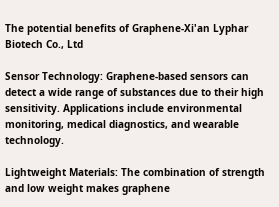The potential benefits of Graphene-Xi'an Lyphar Biotech Co., Ltd

Sensor Technology: Graphene-based sensors can detect a wide range of substances due to their high sensitivity. Applications include environmental monitoring, medical diagnostics, and wearable technology.

Lightweight Materials: The combination of strength and low weight makes graphene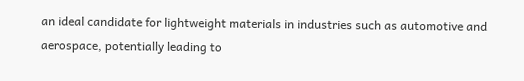an ideal candidate for lightweight materials in industries such as automotive and aerospace, potentially leading to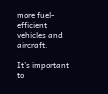more fuel-efficient vehicles and aircraft.

It’s important to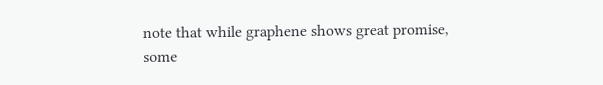note that while graphene shows great promise, some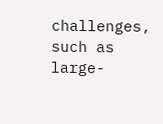challenges, such as large-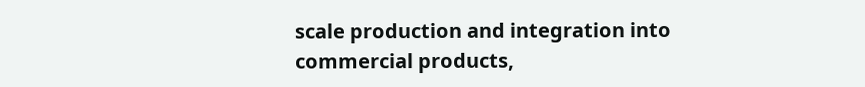scale production and integration into commercial products,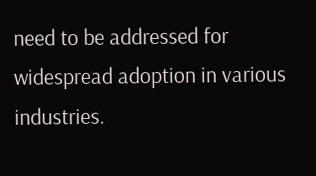need to be addressed for widespread adoption in various industries.